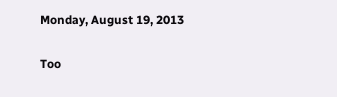Monday, August 19, 2013

Too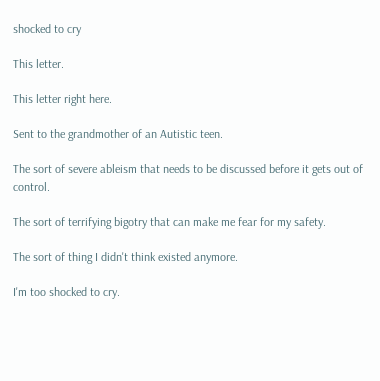shocked to cry

This letter.

This letter right here.

Sent to the grandmother of an Autistic teen.

The sort of severe ableism that needs to be discussed before it gets out of control.

The sort of terrifying bigotry that can make me fear for my safety.

The sort of thing I didn't think existed anymore.

I'm too shocked to cry.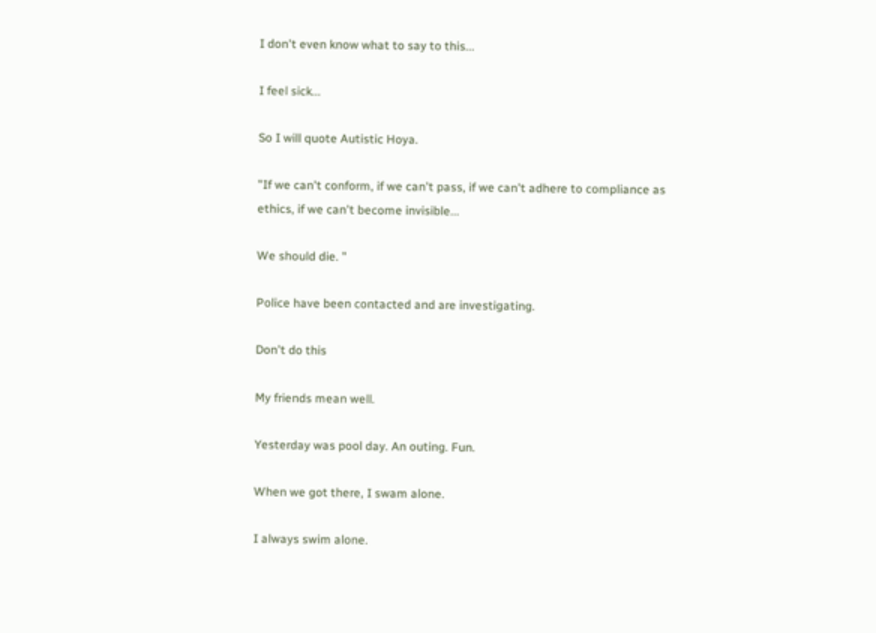I don't even know what to say to this...

I feel sick...

So I will quote Autistic Hoya.

"If we can't conform, if we can't pass, if we can't adhere to compliance as ethics, if we can't become invisible...

We should die. "

Police have been contacted and are investigating.

Don't do this

My friends mean well.

Yesterday was pool day. An outing. Fun.

When we got there, I swam alone.

I always swim alone.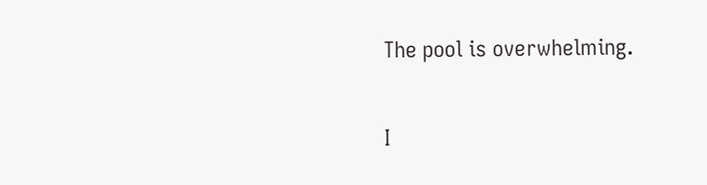The pool is overwhelming.

I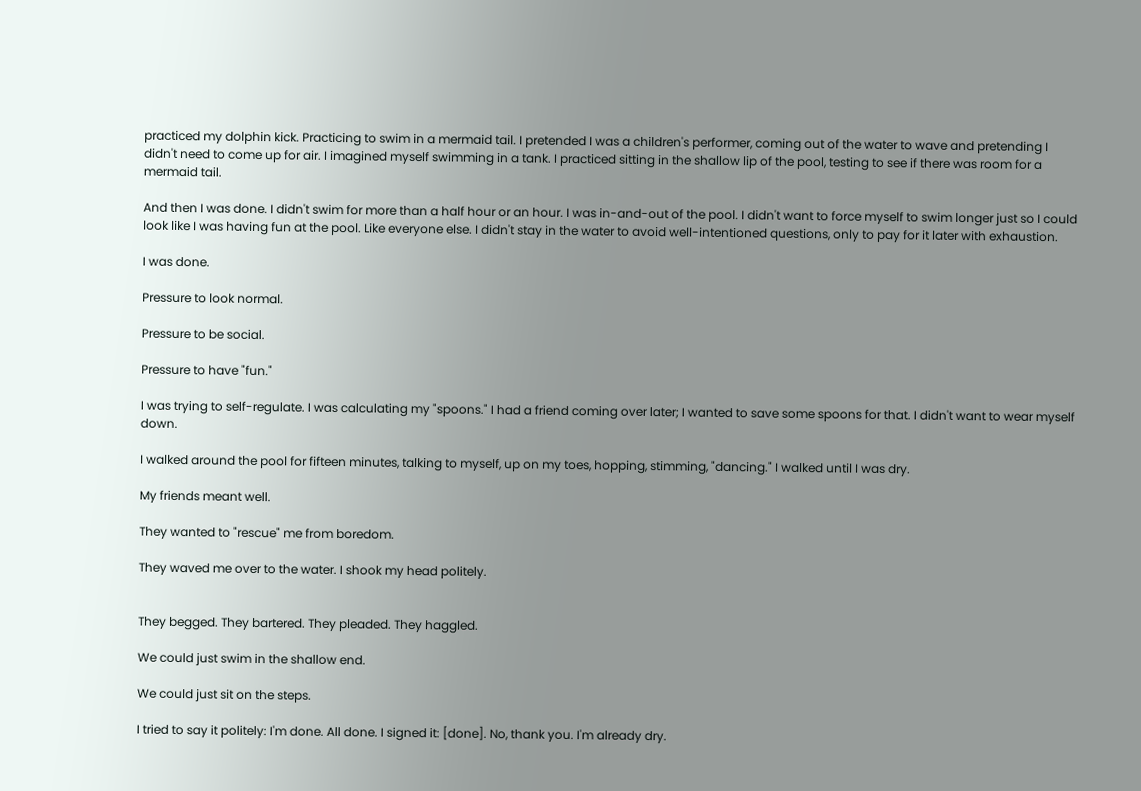practiced my dolphin kick. Practicing to swim in a mermaid tail. I pretended I was a children's performer, coming out of the water to wave and pretending I didn't need to come up for air. I imagined myself swimming in a tank. I practiced sitting in the shallow lip of the pool, testing to see if there was room for a mermaid tail.

And then I was done. I didn't swim for more than a half hour or an hour. I was in-and-out of the pool. I didn't want to force myself to swim longer just so I could look like I was having fun at the pool. Like everyone else. I didn't stay in the water to avoid well-intentioned questions, only to pay for it later with exhaustion.

I was done.

Pressure to look normal.

Pressure to be social.

Pressure to have "fun."

I was trying to self-regulate. I was calculating my "spoons." I had a friend coming over later; I wanted to save some spoons for that. I didn't want to wear myself down.

I walked around the pool for fifteen minutes, talking to myself, up on my toes, hopping, stimming, "dancing." I walked until I was dry.

My friends meant well.

They wanted to "rescue" me from boredom.

They waved me over to the water. I shook my head politely.


They begged. They bartered. They pleaded. They haggled.

We could just swim in the shallow end.

We could just sit on the steps.

I tried to say it politely: I'm done. All done. I signed it: [done]. No, thank you. I'm already dry.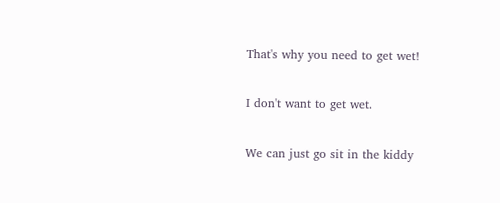That's why you need to get wet!

I don't want to get wet.

We can just go sit in the kiddy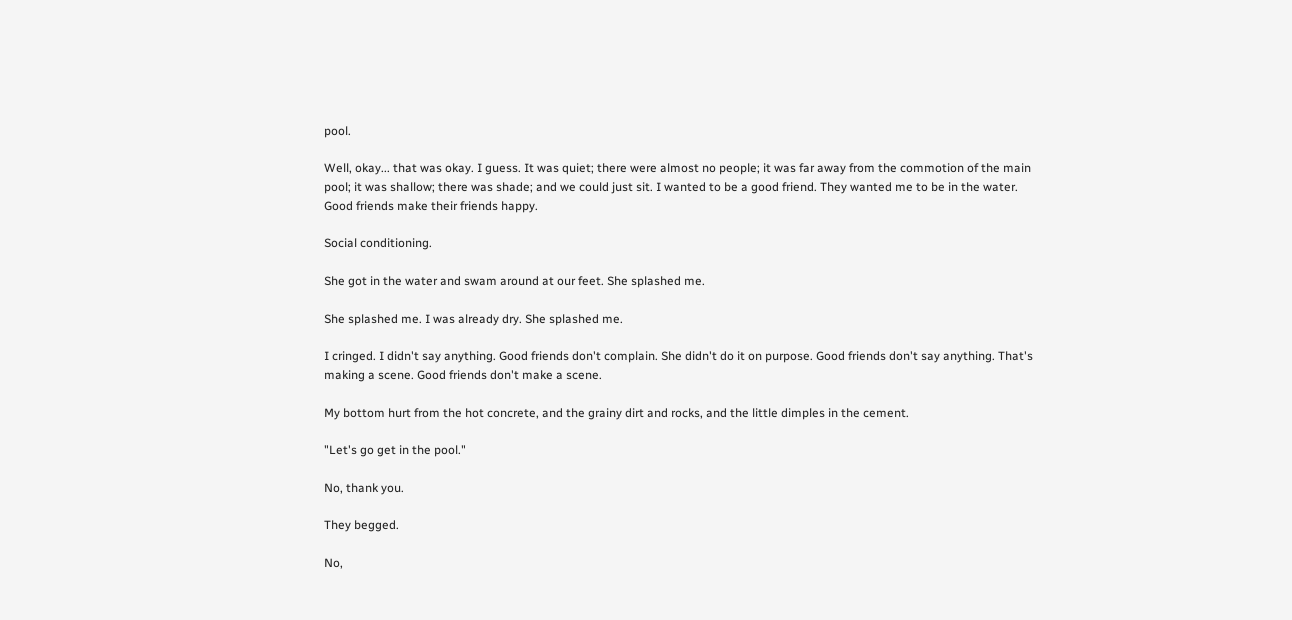pool.

Well, okay... that was okay. I guess. It was quiet; there were almost no people; it was far away from the commotion of the main pool; it was shallow; there was shade; and we could just sit. I wanted to be a good friend. They wanted me to be in the water. Good friends make their friends happy.

Social conditioning.

She got in the water and swam around at our feet. She splashed me.

She splashed me. I was already dry. She splashed me.

I cringed. I didn't say anything. Good friends don't complain. She didn't do it on purpose. Good friends don't say anything. That's making a scene. Good friends don't make a scene.

My bottom hurt from the hot concrete, and the grainy dirt and rocks, and the little dimples in the cement.

"Let's go get in the pool."

No, thank you.

They begged.

No,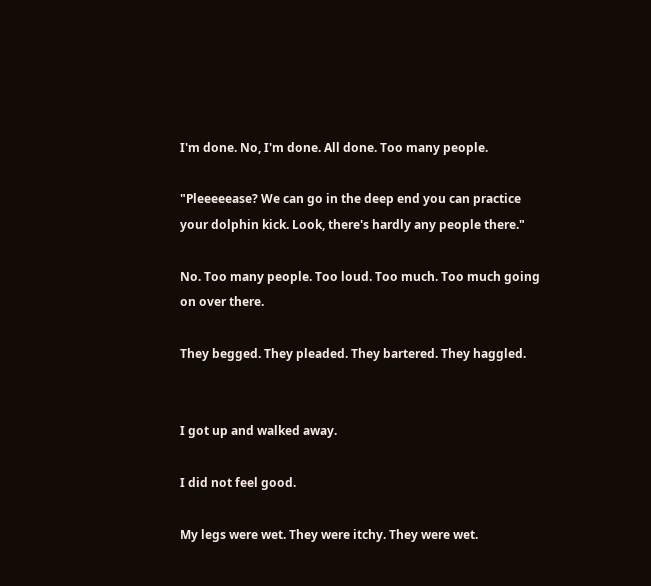I'm done. No, I'm done. All done. Too many people.

"Pleeeeease? We can go in the deep end you can practice your dolphin kick. Look, there's hardly any people there."

No. Too many people. Too loud. Too much. Too much going on over there.

They begged. They pleaded. They bartered. They haggled.


I got up and walked away.

I did not feel good.

My legs were wet. They were itchy. They were wet.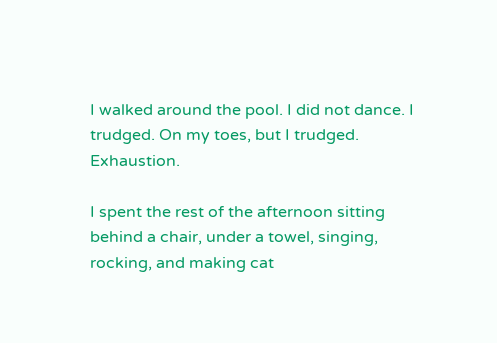I walked around the pool. I did not dance. I trudged. On my toes, but I trudged. Exhaustion.

I spent the rest of the afternoon sitting behind a chair, under a towel, singing, rocking, and making cat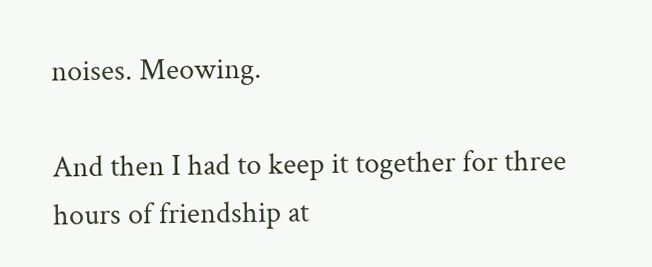noises. Meowing.

And then I had to keep it together for three hours of friendship at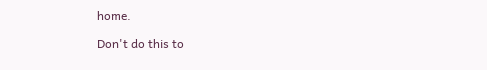home.

Don't do this to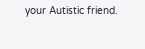your Autistic friend.